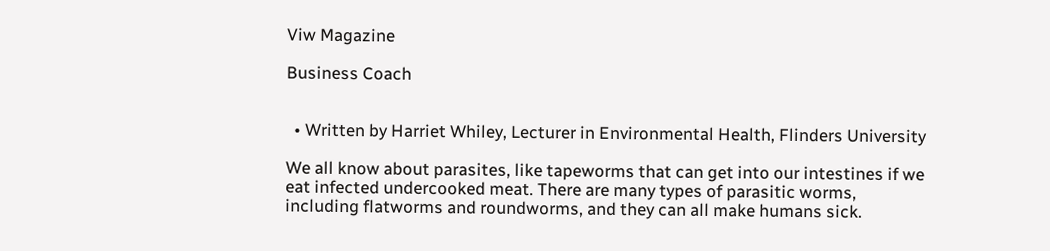Viw Magazine

Business Coach


  • Written by Harriet Whiley, Lecturer in Environmental Health, Flinders University

We all know about parasites, like tapeworms that can get into our intestines if we eat infected undercooked meat. There are many types of parasitic worms, including flatworms and roundworms, and they can all make humans sick.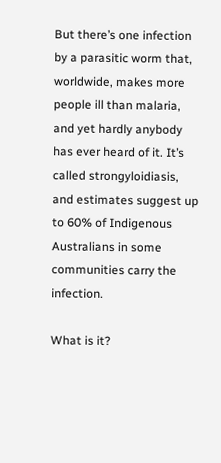But there’s one infection by a parasitic worm that, worldwide, makes more people ill than malaria, and yet hardly anybody has ever heard of it. It’s called strongyloidiasis, and estimates suggest up to 60% of Indigenous Australians in some communities carry the infection.

What is it?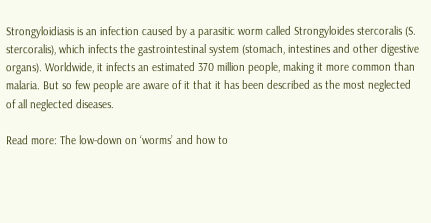Strongyloidiasis is an infection caused by a parasitic worm called Strongyloides stercoralis (S. stercoralis), which infects the gastrointestinal system (stomach, intestines and other digestive organs). Worldwide, it infects an estimated 370 million people, making it more common than malaria. But so few people are aware of it that it has been described as the most neglected of all neglected diseases.

Read more: The low-down on ‘worms’ and how to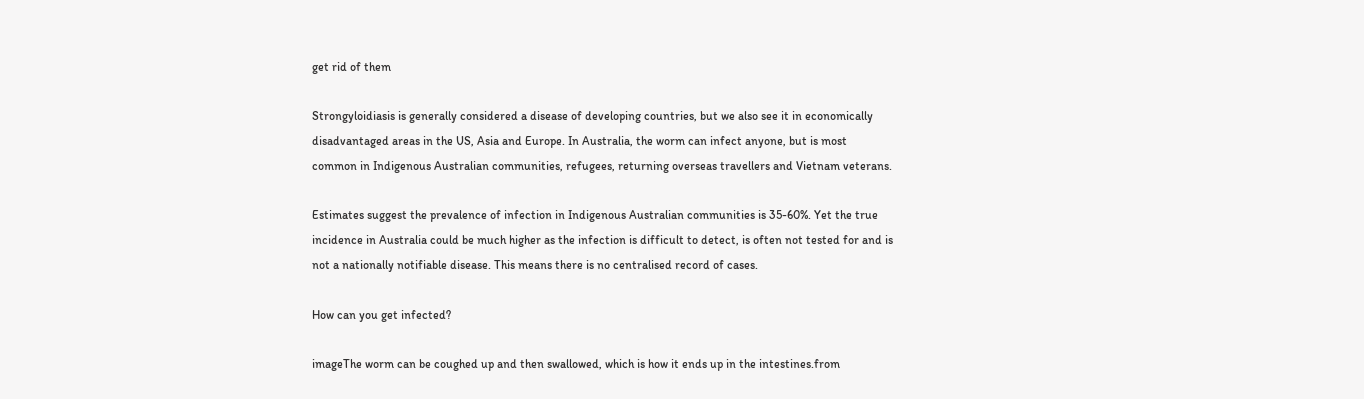get rid of them

Strongyloidiasis is generally considered a disease of developing countries, but we also see it in economically disadvantaged areas in the US, Asia and Europe. In Australia, the worm can infect anyone, but is most common in Indigenous Australian communities, refugees, returning overseas travellers and Vietnam veterans.

Estimates suggest the prevalence of infection in Indigenous Australian communities is 35-60%. Yet the true incidence in Australia could be much higher as the infection is difficult to detect, is often not tested for and is not a nationally notifiable disease. This means there is no centralised record of cases.

How can you get infected?

imageThe worm can be coughed up and then swallowed, which is how it ends up in the intestines.from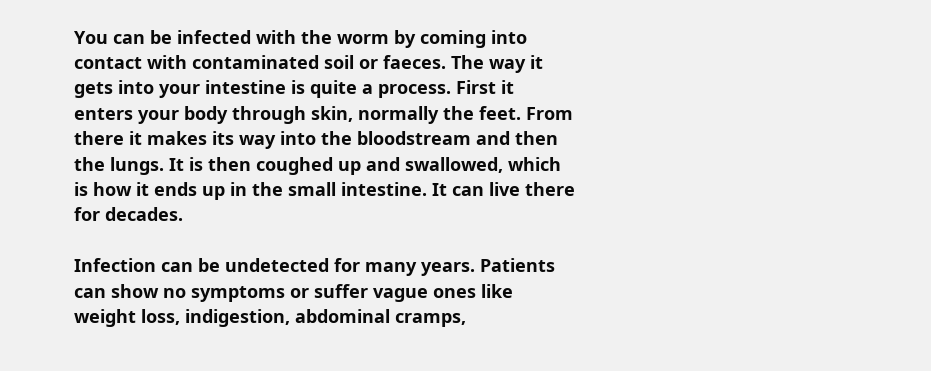You can be infected with the worm by coming into contact with contaminated soil or faeces. The way it gets into your intestine is quite a process. First it enters your body through skin, normally the feet. From there it makes its way into the bloodstream and then the lungs. It is then coughed up and swallowed, which is how it ends up in the small intestine. It can live there for decades.

Infection can be undetected for many years. Patients can show no symptoms or suffer vague ones like weight loss, indigestion, abdominal cramps,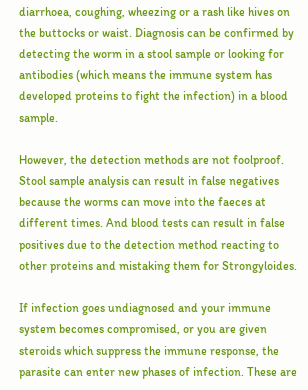diarrhoea, coughing, wheezing or a rash like hives on the buttocks or waist. Diagnosis can be confirmed by detecting the worm in a stool sample or looking for antibodies (which means the immune system has developed proteins to fight the infection) in a blood sample.

However, the detection methods are not foolproof. Stool sample analysis can result in false negatives because the worms can move into the faeces at different times. And blood tests can result in false positives due to the detection method reacting to other proteins and mistaking them for Strongyloides.

If infection goes undiagnosed and your immune system becomes compromised, or you are given steroids which suppress the immune response, the parasite can enter new phases of infection. These are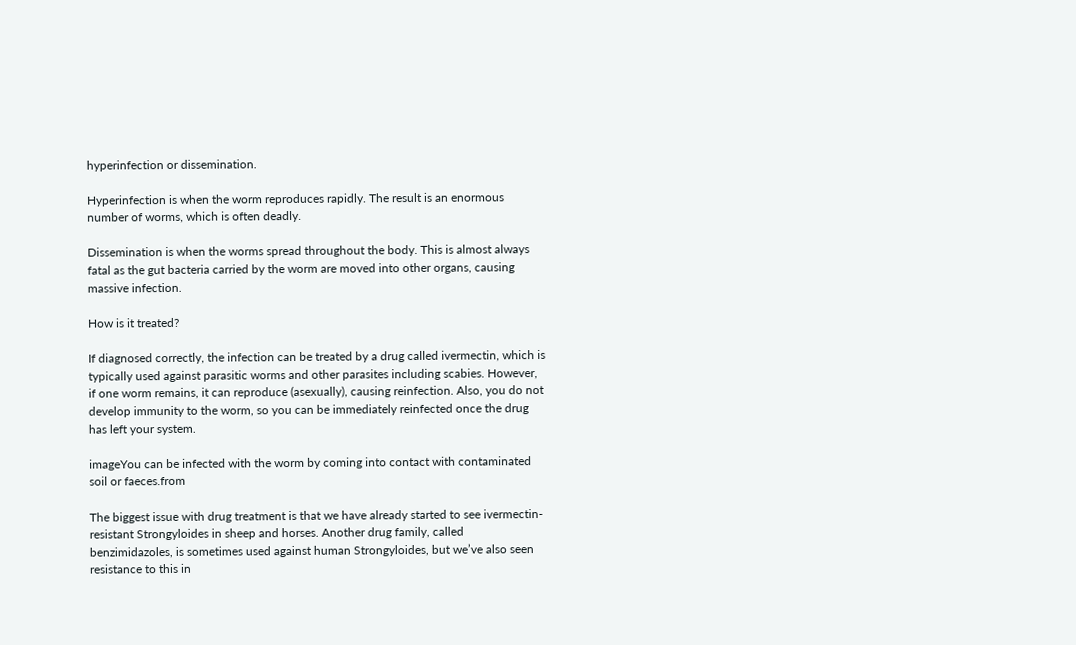hyperinfection or dissemination.

Hyperinfection is when the worm reproduces rapidly. The result is an enormous number of worms, which is often deadly.

Dissemination is when the worms spread throughout the body. This is almost always fatal as the gut bacteria carried by the worm are moved into other organs, causing massive infection.

How is it treated?

If diagnosed correctly, the infection can be treated by a drug called ivermectin, which is typically used against parasitic worms and other parasites including scabies. However, if one worm remains, it can reproduce (asexually), causing reinfection. Also, you do not develop immunity to the worm, so you can be immediately reinfected once the drug has left your system.

imageYou can be infected with the worm by coming into contact with contaminated soil or faeces.from

The biggest issue with drug treatment is that we have already started to see ivermectin-resistant Strongyloides in sheep and horses. Another drug family, called benzimidazoles, is sometimes used against human Strongyloides, but we’ve also seen resistance to this in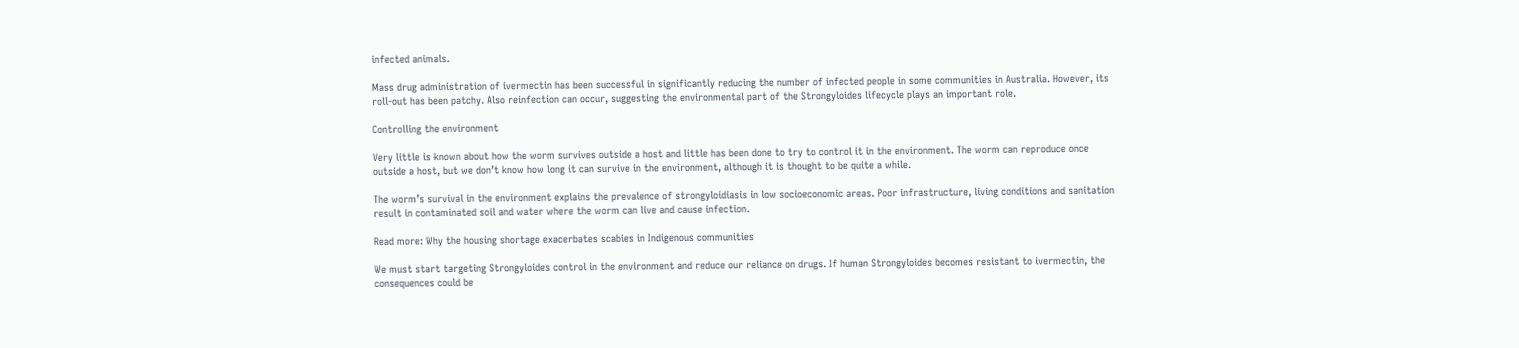infected animals.

Mass drug administration of ivermectin has been successful in significantly reducing the number of infected people in some communities in Australia. However, its roll-out has been patchy. Also reinfection can occur, suggesting the environmental part of the Strongyloides lifecycle plays an important role.

Controlling the environment

Very little is known about how the worm survives outside a host and little has been done to try to control it in the environment. The worm can reproduce once outside a host, but we don’t know how long it can survive in the environment, although it is thought to be quite a while.

The worm’s survival in the environment explains the prevalence of strongyloidiasis in low socioeconomic areas. Poor infrastructure, living conditions and sanitation result in contaminated soil and water where the worm can live and cause infection.

Read more: Why the housing shortage exacerbates scabies in Indigenous communities

We must start targeting Strongyloides control in the environment and reduce our reliance on drugs. If human Strongyloides becomes resistant to ivermectin, the consequences could be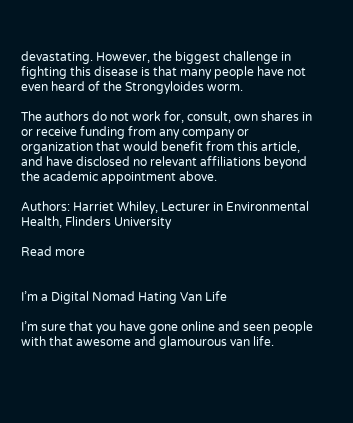devastating. However, the biggest challenge in fighting this disease is that many people have not even heard of the Strongyloides worm.

The authors do not work for, consult, own shares in or receive funding from any company or organization that would benefit from this article, and have disclosed no relevant affiliations beyond the academic appointment above.

Authors: Harriet Whiley, Lecturer in Environmental Health, Flinders University

Read more


I’m a Digital Nomad Hating Van Life

I’m sure that you have gone online and seen people with that awesome and glamourous van life.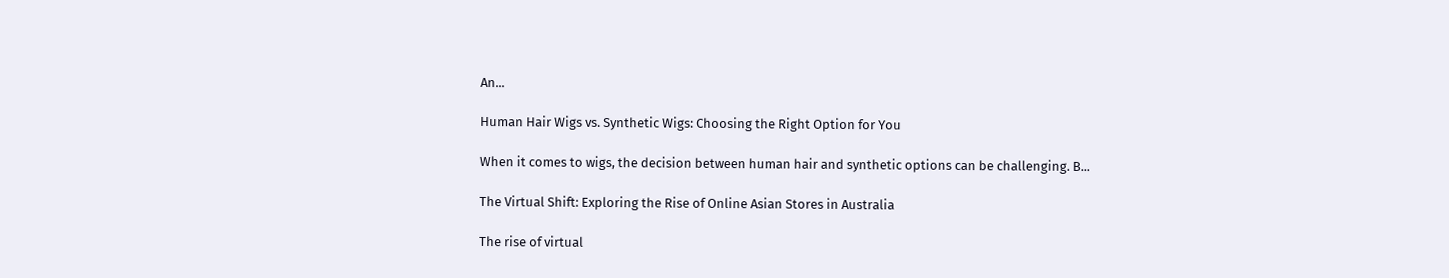An...

Human Hair Wigs vs. Synthetic Wigs: Choosing the Right Option for You

When it comes to wigs, the decision between human hair and synthetic options can be challenging. B...

The Virtual Shift: Exploring the Rise of Online Asian Stores in Australia

The rise of virtual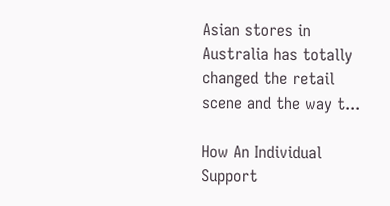Asian stores in Australia has totally changed the retail scene and the way t...

How An Individual Support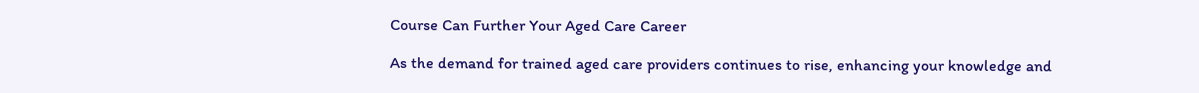Course Can Further Your Aged Care Career

As the demand for trained aged care providers continues to rise, enhancing your knowledge and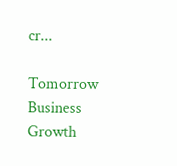cr...

Tomorrow Business Growth